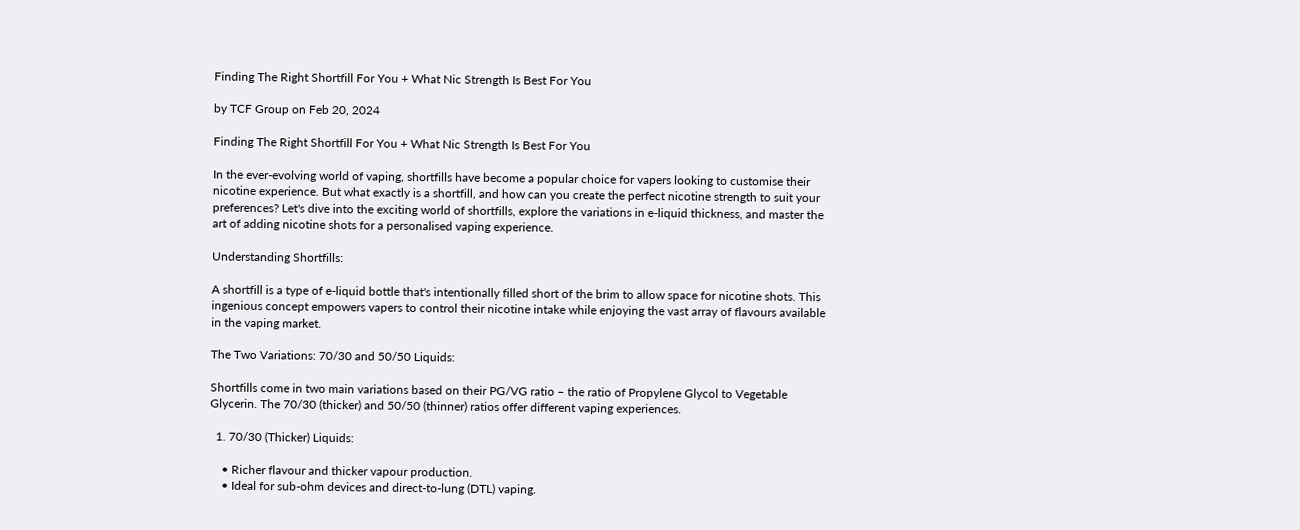Finding The Right Shortfill For You + What Nic Strength Is Best For You

by TCF Group on Feb 20, 2024

Finding The Right Shortfill For You + What Nic Strength Is Best For You

In the ever-evolving world of vaping, shortfills have become a popular choice for vapers looking to customise their nicotine experience. But what exactly is a shortfill, and how can you create the perfect nicotine strength to suit your preferences? Let's dive into the exciting world of shortfills, explore the variations in e-liquid thickness, and master the art of adding nicotine shots for a personalised vaping experience.

Understanding Shortfills:

A shortfill is a type of e-liquid bottle that's intentionally filled short of the brim to allow space for nicotine shots. This ingenious concept empowers vapers to control their nicotine intake while enjoying the vast array of flavours available in the vaping market.

The Two Variations: 70/30 and 50/50 Liquids:

Shortfills come in two main variations based on their PG/VG ratio – the ratio of Propylene Glycol to Vegetable Glycerin. The 70/30 (thicker) and 50/50 (thinner) ratios offer different vaping experiences.

  1. 70/30 (Thicker) Liquids:

    • Richer flavour and thicker vapour production.
    • Ideal for sub-ohm devices and direct-to-lung (DTL) vaping.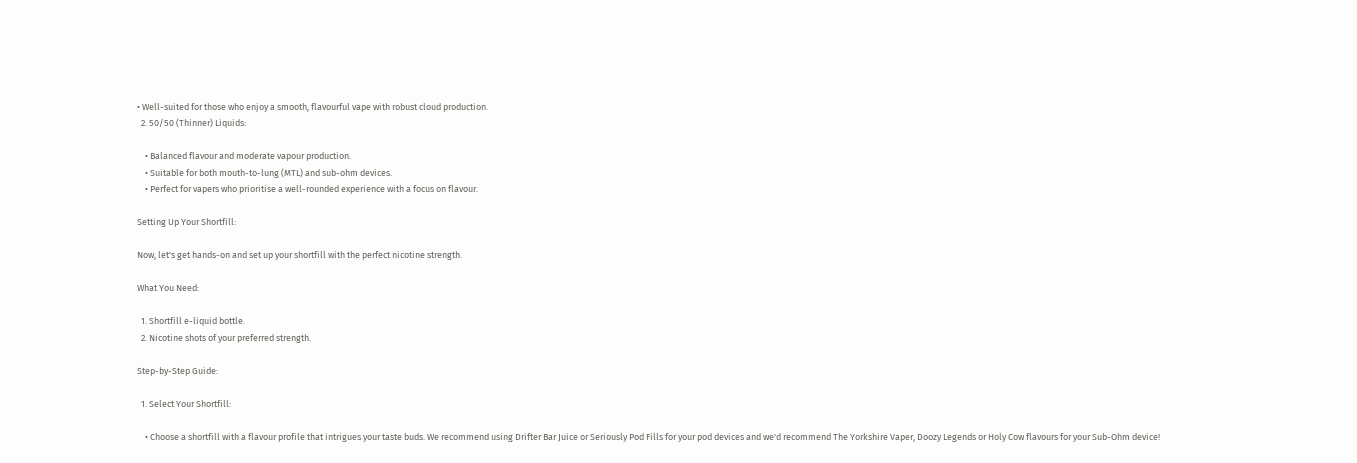• Well-suited for those who enjoy a smooth, flavourful vape with robust cloud production.
  2. 50/50 (Thinner) Liquids:

    • Balanced flavour and moderate vapour production.
    • Suitable for both mouth-to-lung (MTL) and sub-ohm devices.
    • Perfect for vapers who prioritise a well-rounded experience with a focus on flavour.

Setting Up Your Shortfill:

Now, let's get hands-on and set up your shortfill with the perfect nicotine strength.

What You Need:

  1. Shortfill e-liquid bottle.
  2. Nicotine shots of your preferred strength.

Step-by-Step Guide:

  1. Select Your Shortfill:

    • Choose a shortfill with a flavour profile that intrigues your taste buds. We recommend using Drifter Bar Juice or Seriously Pod Fills for your pod devices and we'd recommend The Yorkshire Vaper, Doozy Legends or Holy Cow flavours for your Sub-Ohm device!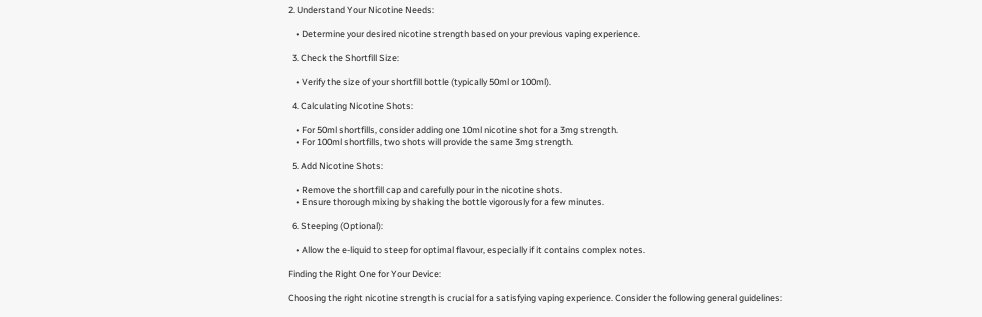2. Understand Your Nicotine Needs:

    • Determine your desired nicotine strength based on your previous vaping experience.

  3. Check the Shortfill Size:

    • Verify the size of your shortfill bottle (typically 50ml or 100ml).

  4. Calculating Nicotine Shots:

    • For 50ml shortfills, consider adding one 10ml nicotine shot for a 3mg strength.
    • For 100ml shortfills, two shots will provide the same 3mg strength.

  5. Add Nicotine Shots:

    • Remove the shortfill cap and carefully pour in the nicotine shots.
    • Ensure thorough mixing by shaking the bottle vigorously for a few minutes.

  6. Steeping (Optional):

    • Allow the e-liquid to steep for optimal flavour, especially if it contains complex notes.

Finding the Right One for Your Device:

Choosing the right nicotine strength is crucial for a satisfying vaping experience. Consider the following general guidelines: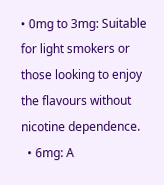• 0mg to 3mg: Suitable for light smokers or those looking to enjoy the flavours without nicotine dependence.
  • 6mg: A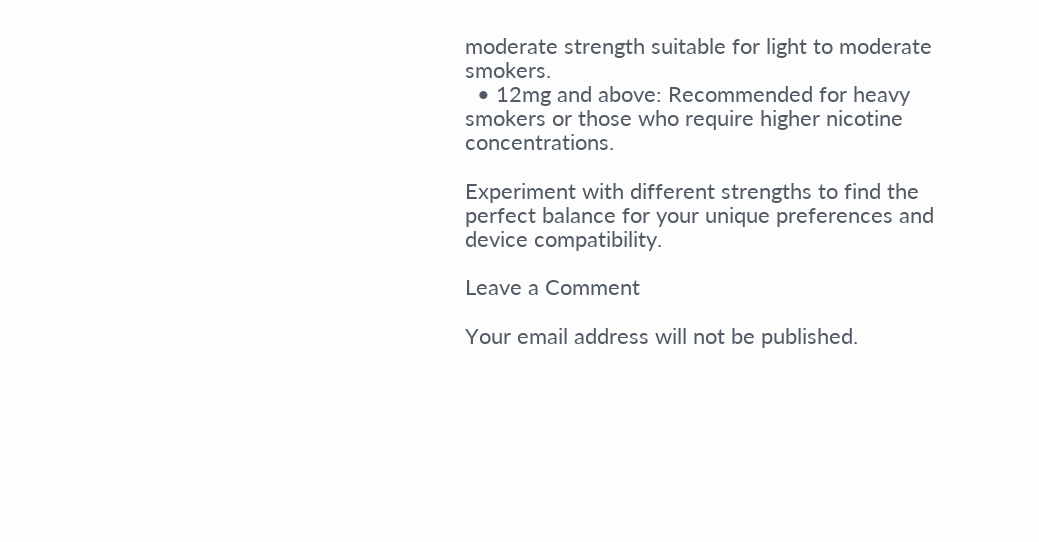moderate strength suitable for light to moderate smokers.
  • 12mg and above: Recommended for heavy smokers or those who require higher nicotine concentrations.

Experiment with different strengths to find the perfect balance for your unique preferences and device compatibility.

Leave a Comment

Your email address will not be published.